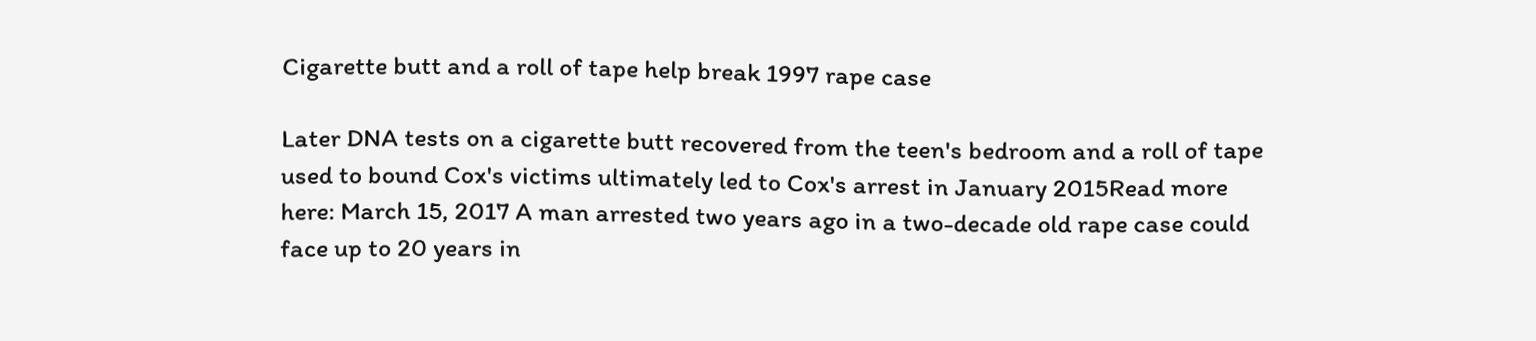Cigarette butt and a roll of tape help break 1997 rape case

Later DNA tests on a cigarette butt recovered from the teen's bedroom and a roll of tape used to bound Cox's victims ultimately led to Cox's arrest in January 2015Read more here: March 15, 2017 A man arrested two years ago in a two-decade old rape case could face up to 20 years in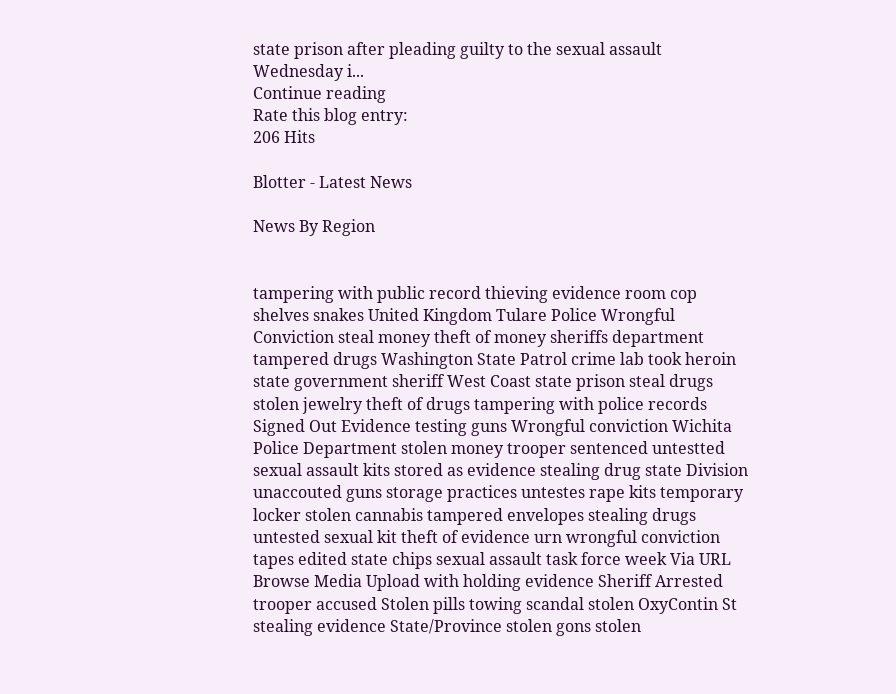state prison after pleading guilty to the sexual assault Wednesday i...
Continue reading
Rate this blog entry:
206 Hits

Blotter - Latest News

News By Region


tampering with public record thieving evidence room cop shelves snakes United Kingdom Tulare Police Wrongful Conviction steal money theft of money sheriffs department tampered drugs Washington State Patrol crime lab took heroin state government sheriff West Coast state prison steal drugs stolen jewelry theft of drugs tampering with police records Signed Out Evidence testing guns Wrongful conviction Wichita Police Department stolen money trooper sentenced untestted sexual assault kits stored as evidence stealing drug state Division unaccouted guns storage practices untestes rape kits temporary locker stolen cannabis tampered envelopes stealing drugs untested sexual kit theft of evidence urn wrongful conviction tapes edited state chips sexual assault task force week Via URL Browse Media Upload with holding evidence Sheriff Arrested trooper accused Stolen pills towing scandal stolen OxyContin St stealing evidence State/Province stolen gons stolen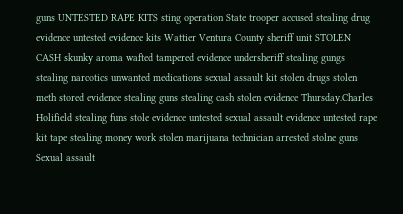guns UNTESTED RAPE KITS sting operation State trooper accused stealing drug evidence untested evidence kits Wattier Ventura County sheriff unit STOLEN CASH skunky aroma wafted tampered evidence undersheriff stealing gungs stealing narcotics unwanted medications sexual assault kit stolen drugs stolen meth stored evidence stealing guns stealing cash stolen evidence Thursday.Charles Holifield stealing funs stole evidence untested sexual assault evidence untested rape kit tape stealing money work stolen marijuana technician arrested stolne guns Sexual assault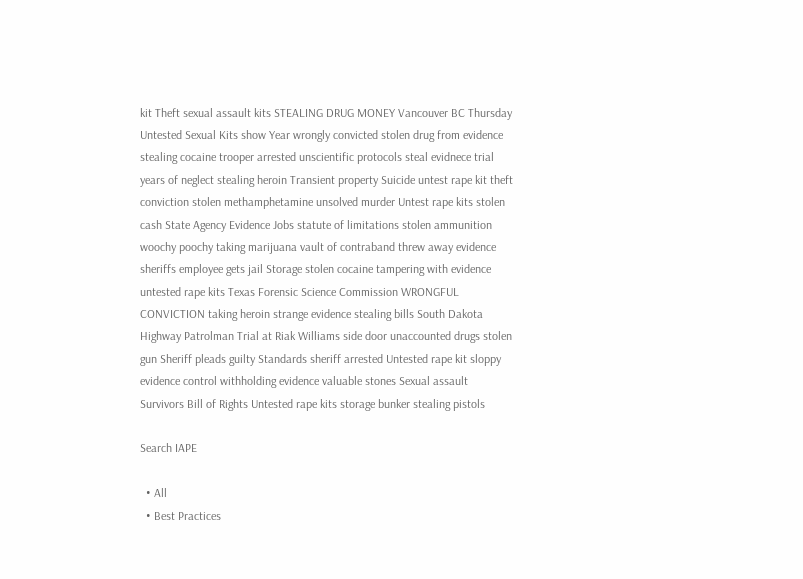kit Theft sexual assault kits STEALING DRUG MONEY Vancouver BC Thursday Untested Sexual Kits show Year wrongly convicted stolen drug from evidence stealing cocaine trooper arrested unscientific protocols steal evidnece trial years of neglect stealing heroin Transient property Suicide untest rape kit theft conviction stolen methamphetamine unsolved murder Untest rape kits stolen cash State Agency Evidence Jobs statute of limitations stolen ammunition woochy poochy taking marijuana vault of contraband threw away evidence sheriffs employee gets jail Storage stolen cocaine tampering with evidence untested rape kits Texas Forensic Science Commission WRONGFUL CONVICTION taking heroin strange evidence stealing bills South Dakota Highway Patrolman Trial at Riak Williams side door unaccounted drugs stolen gun Sheriff pleads guilty Standards sheriff arrested Untested rape kit sloppy evidence control withholding evidence valuable stones Sexual assault Survivors Bill of Rights Untested rape kits storage bunker stealing pistols

Search IAPE

  • All
  • Best Practices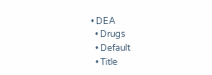• DEA
  • Drugs
  • Default
  • Title